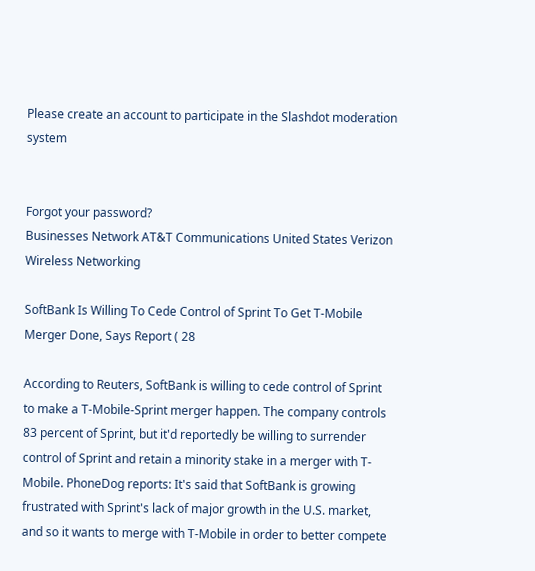Please create an account to participate in the Slashdot moderation system


Forgot your password?
Businesses Network AT&T Communications United States Verizon Wireless Networking

SoftBank Is Willing To Cede Control of Sprint To Get T-Mobile Merger Done, Says Report ( 28

According to Reuters, SoftBank is willing to cede control of Sprint to make a T-Mobile-Sprint merger happen. The company controls 83 percent of Sprint, but it'd reportedly be willing to surrender control of Sprint and retain a minority stake in a merger with T-Mobile. PhoneDog reports: It's said that SoftBank is growing frustrated with Sprint's lack of major growth in the U.S. market, and so it wants to merge with T-Mobile in order to better compete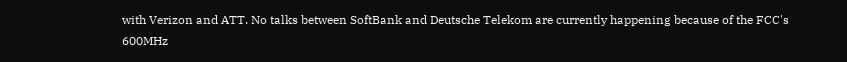with Verizon and ATT. No talks between SoftBank and Deutsche Telekom are currently happening because of the FCC's 600MHz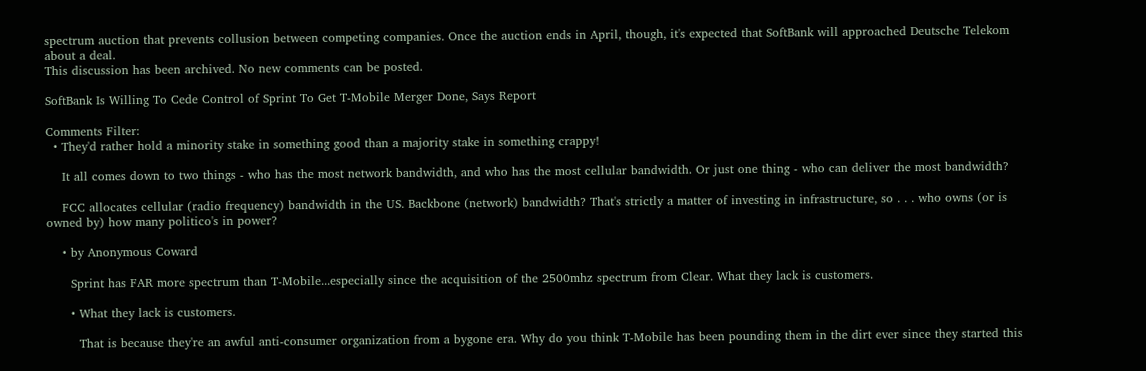spectrum auction that prevents collusion between competing companies. Once the auction ends in April, though, it's expected that SoftBank will approached Deutsche Telekom about a deal.
This discussion has been archived. No new comments can be posted.

SoftBank Is Willing To Cede Control of Sprint To Get T-Mobile Merger Done, Says Report

Comments Filter:
  • They'd rather hold a minority stake in something good than a majority stake in something crappy!

    It all comes down to two things - who has the most network bandwidth, and who has the most cellular bandwidth. Or just one thing - who can deliver the most bandwidth?

    FCC allocates cellular (radio frequency) bandwidth in the US. Backbone (network) bandwidth? That's strictly a matter of investing in infrastructure, so . . . who owns (or is owned by) how many politico's in power?

    • by Anonymous Coward

      Sprint has FAR more spectrum than T-Mobile...especially since the acquisition of the 2500mhz spectrum from Clear. What they lack is customers.

      • What they lack is customers.

        That is because they're an awful anti-consumer organization from a bygone era. Why do you think T-Mobile has been pounding them in the dirt ever since they started this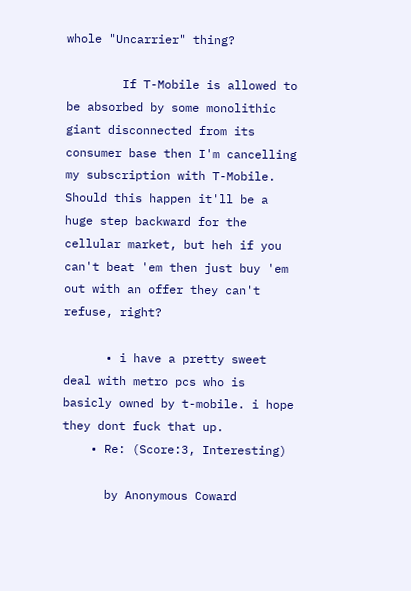whole "Uncarrier" thing?

        If T-Mobile is allowed to be absorbed by some monolithic giant disconnected from its consumer base then I'm cancelling my subscription with T-Mobile. Should this happen it'll be a huge step backward for the cellular market, but heh if you can't beat 'em then just buy 'em out with an offer they can't refuse, right?

      • i have a pretty sweet deal with metro pcs who is basicly owned by t-mobile. i hope they dont fuck that up.
    • Re: (Score:3, Interesting)

      by Anonymous Coward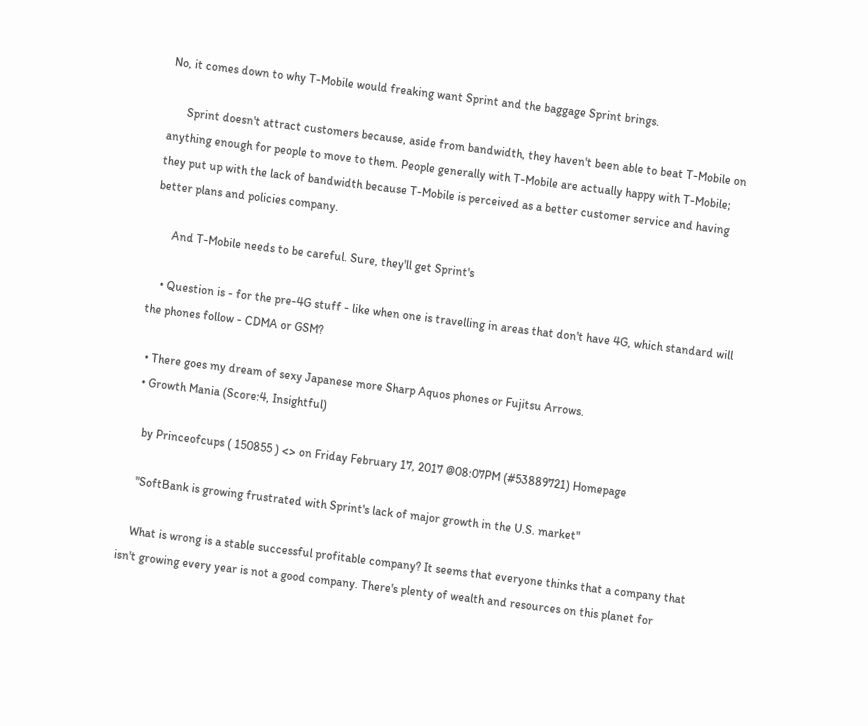No, it comes down to why T-Mobile would freaking want Sprint and the baggage Sprint brings.

      Sprint doesn't attract customers because, aside from bandwidth, they haven't been able to beat T-Mobile on anything enough for people to move to them. People generally with T-Mobile are actually happy with T-Mobile; they put up with the lack of bandwidth because T-Mobile is perceived as a better customer service and having better plans and policies company.

      And T-Mobile needs to be careful. Sure, they'll get Sprint's

    • Question is - for the pre-4G stuff - like when one is travelling in areas that don't have 4G, which standard will the phones follow - CDMA or GSM?

  • There goes my dream of sexy Japanese more Sharp Aquos phones or Fujitsu Arrows.
  • Growth Mania (Score:4, Insightful)

    by Princeofcups ( 150855 ) <> on Friday February 17, 2017 @08:07PM (#53889721) Homepage

    "SoftBank is growing frustrated with Sprint's lack of major growth in the U.S. market"

    What is wrong is a stable successful profitable company? It seems that everyone thinks that a company that isn't growing every year is not a good company. There's plenty of wealth and resources on this planet for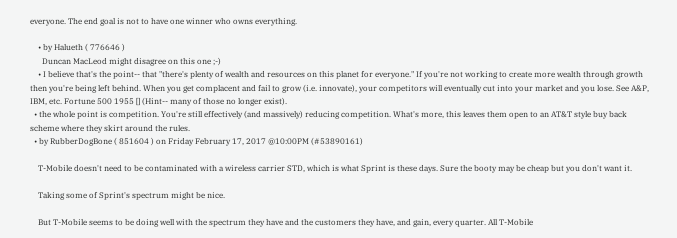everyone. The end goal is not to have one winner who owns everything.

    • by Halueth ( 776646 )
      Duncan MacLeod might disagree on this one ;-)
    • I believe that's the point-- that "there's plenty of wealth and resources on this planet for everyone." If you're not working to create more wealth through growth then you're being left behind. When you get complacent and fail to grow (i.e. innovate), your competitors will eventually cut into your market and you lose. See A&P, IBM, etc. Fortune 500 1955 [] (Hint-- many of those no longer exist).
  • the whole point is competition. You're still effectively (and massively) reducing competition. What's more, this leaves them open to an AT&T style buy back scheme where they skirt around the rules.
  • by RubberDogBone ( 851604 ) on Friday February 17, 2017 @10:00PM (#53890161)

    T-Mobile doesn't need to be contaminated with a wireless carrier STD, which is what Sprint is these days. Sure the booty may be cheap but you don't want it.

    Taking some of Sprint's spectrum might be nice.

    But T-Mobile seems to be doing well with the spectrum they have and the customers they have, and gain, every quarter. All T-Mobile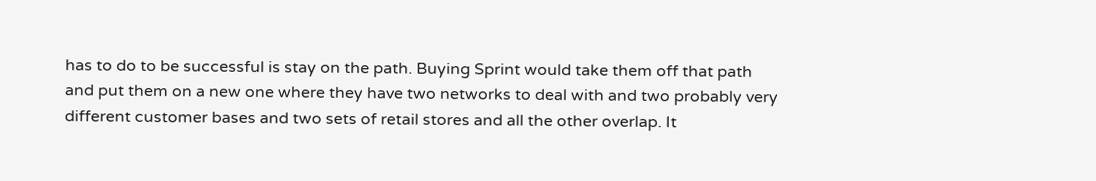has to do to be successful is stay on the path. Buying Sprint would take them off that path and put them on a new one where they have two networks to deal with and two probably very different customer bases and two sets of retail stores and all the other overlap. It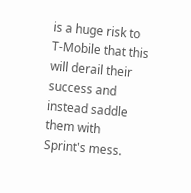is a huge risk to T-Mobile that this will derail their success and instead saddle them with Sprint's mess.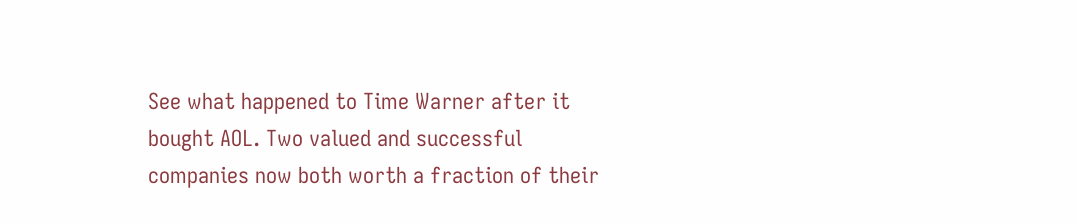See what happened to Time Warner after it bought AOL. Two valued and successful companies now both worth a fraction of their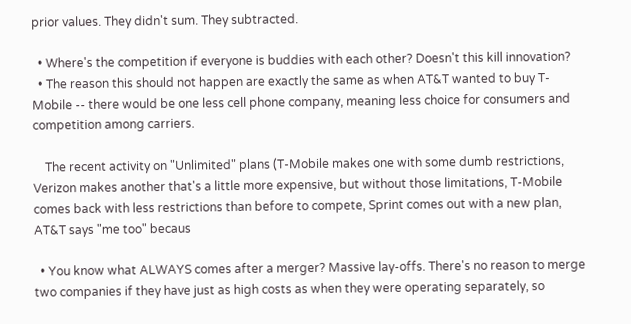prior values. They didn't sum. They subtracted.

  • Where's the competition if everyone is buddies with each other? Doesn't this kill innovation?
  • The reason this should not happen are exactly the same as when AT&T wanted to buy T-Mobile -- there would be one less cell phone company, meaning less choice for consumers and competition among carriers.

    The recent activity on "Unlimited" plans (T-Mobile makes one with some dumb restrictions, Verizon makes another that's a little more expensive, but without those limitations, T-Mobile comes back with less restrictions than before to compete, Sprint comes out with a new plan, AT&T says "me too" becaus

  • You know what ALWAYS comes after a merger? Massive lay-offs. There's no reason to merge two companies if they have just as high costs as when they were operating separately, so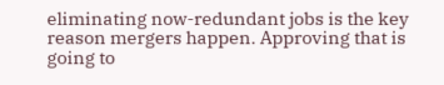eliminating now-redundant jobs is the key reason mergers happen. Approving that is going to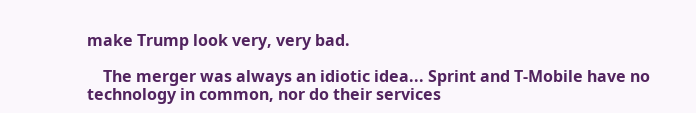make Trump look very, very bad.

    The merger was always an idiotic idea... Sprint and T-Mobile have no technology in common, nor do their services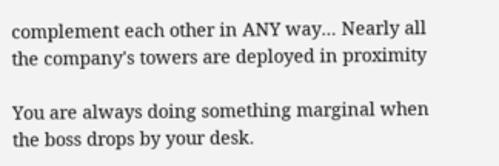complement each other in ANY way... Nearly all the company's towers are deployed in proximity

You are always doing something marginal when the boss drops by your desk.